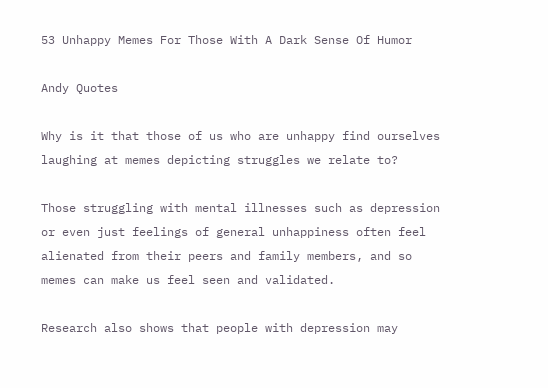53 Unhappy Memes For Those With A Dark Sense Of Humor

Andy Quotes

Why is it that those of us who are unhappy find ourselves laughing at memes depicting struggles we relate to?

Those struggling with mental illnesses such as depression or even just feelings of general unhappiness often feel alienated from their peers and family members, and so memes can make us feel seen and validated.

Research also shows that people with depression may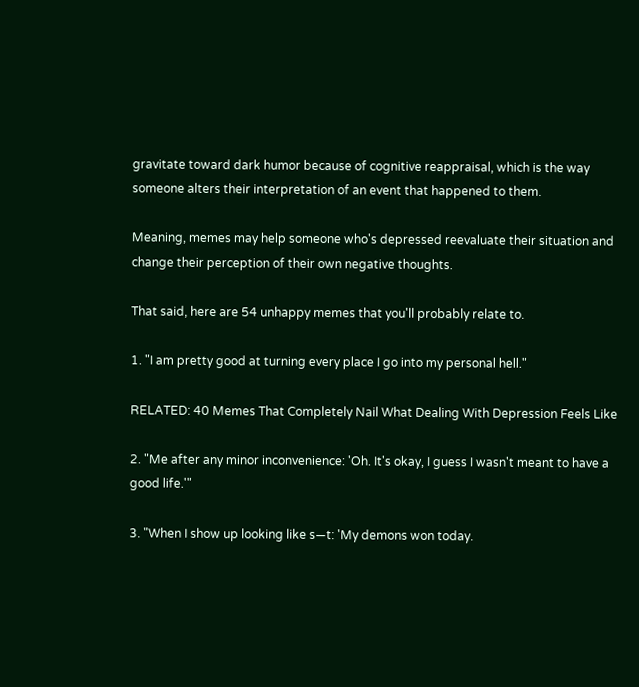gravitate toward dark humor because of cognitive reappraisal, which is the way someone alters their interpretation of an event that happened to them.

Meaning, memes may help someone who's depressed reevaluate their situation and change their perception of their own negative thoughts.

That said, here are 54 unhappy memes that you'll probably relate to.

1. "I am pretty good at turning every place I go into my personal hell."

RELATED: 40 Memes That Completely Nail What Dealing With Depression Feels Like

2. "Me after any minor inconvenience: 'Oh. It's okay, I guess I wasn't meant to have a good life.'"

3. "When I show up looking like s—t: 'My demons won today.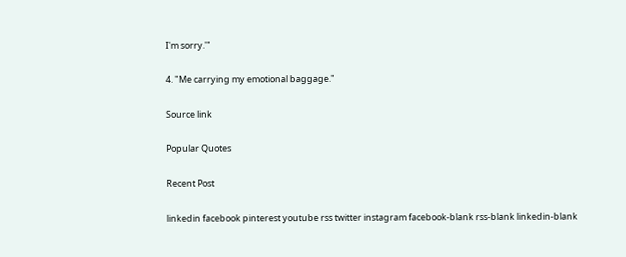I'm sorry.'"

4. "Me carrying my emotional baggage."

Source link

Popular Quotes

Recent Post

linkedin facebook pinterest youtube rss twitter instagram facebook-blank rss-blank linkedin-blank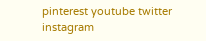pinterest youtube twitter instagram